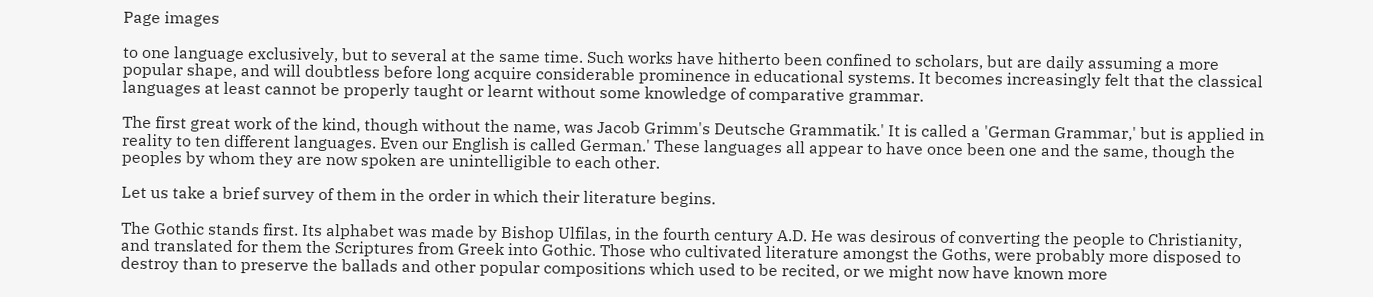Page images

to one language exclusively, but to several at the same time. Such works have hitherto been confined to scholars, but are daily assuming a more popular shape, and will doubtless before long acquire considerable prominence in educational systems. It becomes increasingly felt that the classical languages at least cannot be properly taught or learnt without some knowledge of comparative grammar.

The first great work of the kind, though without the name, was Jacob Grimm's Deutsche Grammatik.' It is called a 'German Grammar,' but is applied in reality to ten different languages. Even our English is called German.' These languages all appear to have once been one and the same, though the peoples by whom they are now spoken are unintelligible to each other.

Let us take a brief survey of them in the order in which their literature begins.

The Gothic stands first. Its alphabet was made by Bishop Ulfilas, in the fourth century A.D. He was desirous of converting the people to Christianity, and translated for them the Scriptures from Greek into Gothic. Those who cultivated literature amongst the Goths, were probably more disposed to destroy than to preserve the ballads and other popular compositions which used to be recited, or we might now have known more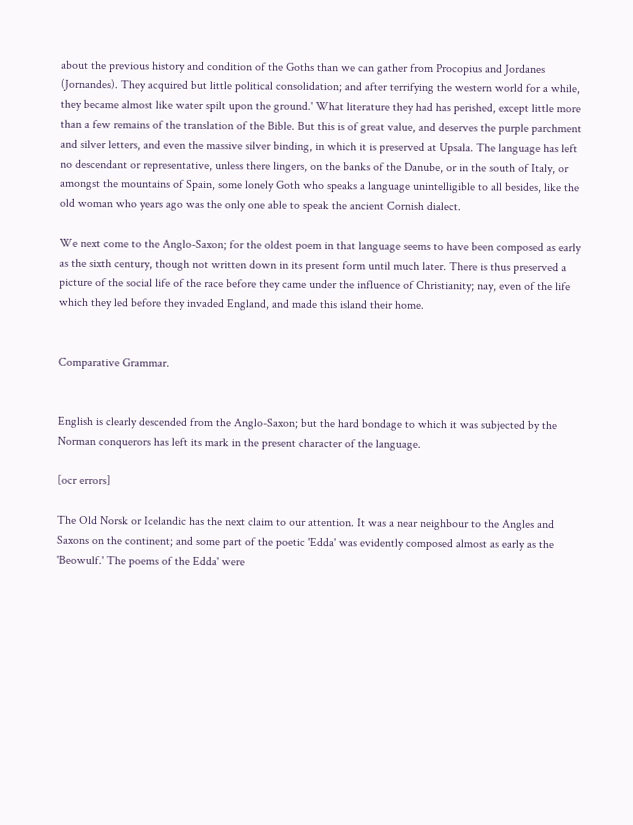about the previous history and condition of the Goths than we can gather from Procopius and Jordanes (Jornandes). They acquired but little political consolidation; and after terrifying the western world for a while, they became almost like water spilt upon the ground.' What literature they had has perished, except little more than a few remains of the translation of the Bible. But this is of great value, and deserves the purple parchment and silver letters, and even the massive silver binding, in which it is preserved at Upsala. The language has left no descendant or representative, unless there lingers, on the banks of the Danube, or in the south of Italy, or amongst the mountains of Spain, some lonely Goth who speaks a language unintelligible to all besides, like the old woman who years ago was the only one able to speak the ancient Cornish dialect.

We next come to the Anglo-Saxon; for the oldest poem in that language seems to have been composed as early as the sixth century, though not written down in its present form until much later. There is thus preserved a picture of the social life of the race before they came under the influence of Christianity; nay, even of the life which they led before they invaded England, and made this island their home.


Comparative Grammar.


English is clearly descended from the Anglo-Saxon; but the hard bondage to which it was subjected by the Norman conquerors has left its mark in the present character of the language.

[ocr errors]

The Old Norsk or Icelandic has the next claim to our attention. It was a near neighbour to the Angles and Saxons on the continent; and some part of the poetic 'Edda' was evidently composed almost as early as the 'Beowulf.' The poems of the Edda' were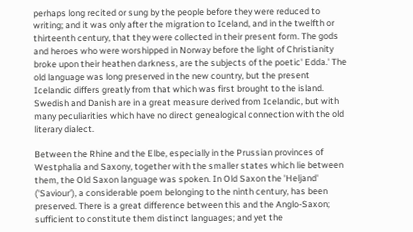perhaps long recited or sung by the people before they were reduced to writing; and it was only after the migration to Iceland, and in the twelfth or thirteenth century, that they were collected in their present form. The gods and heroes who were worshipped in Norway before the light of Christianity broke upon their heathen darkness, are the subjects of the poetic' Edda.' The old language was long preserved in the new country, but the present Icelandic differs greatly from that which was first brought to the island. Swedish and Danish are in a great measure derived from Icelandic, but with many peculiarities which have no direct genealogical connection with the old literary dialect.

Between the Rhine and the Elbe, especially in the Prussian provinces of Westphalia and Saxony, together with the smaller states which lie between them, the Old Saxon language was spoken. In Old Saxon the 'Heljand' ('Saviour'), a considerable poem belonging to the ninth century, has been preserved. There is a great difference between this and the Anglo-Saxon; sufficient to constitute them distinct languages; and yet the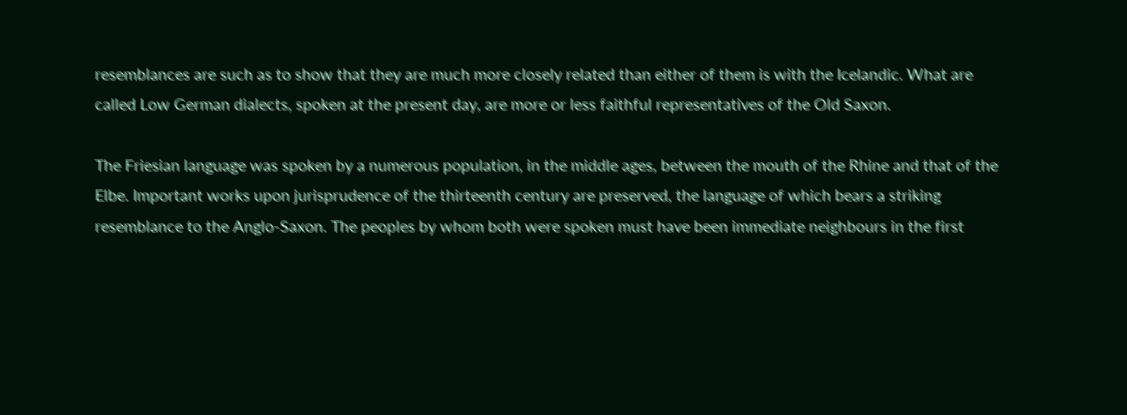resemblances are such as to show that they are much more closely related than either of them is with the Icelandic. What are called Low German dialects, spoken at the present day, are more or less faithful representatives of the Old Saxon.

The Friesian language was spoken by a numerous population, in the middle ages, between the mouth of the Rhine and that of the Elbe. Important works upon jurisprudence of the thirteenth century are preserved, the language of which bears a striking resemblance to the Anglo-Saxon. The peoples by whom both were spoken must have been immediate neighbours in the first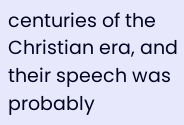centuries of the Christian era, and their speech was probably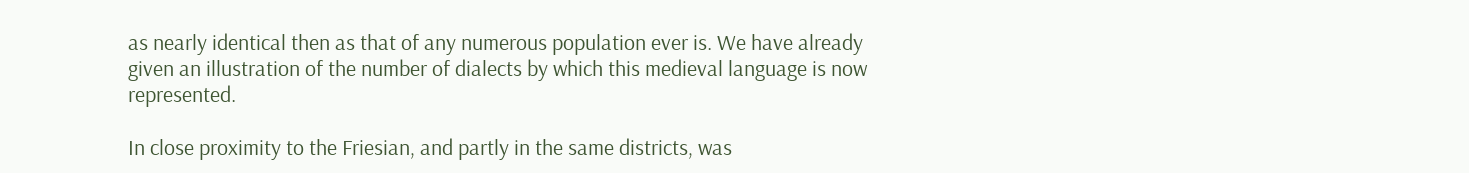as nearly identical then as that of any numerous population ever is. We have already given an illustration of the number of dialects by which this medieval language is now represented.

In close proximity to the Friesian, and partly in the same districts, was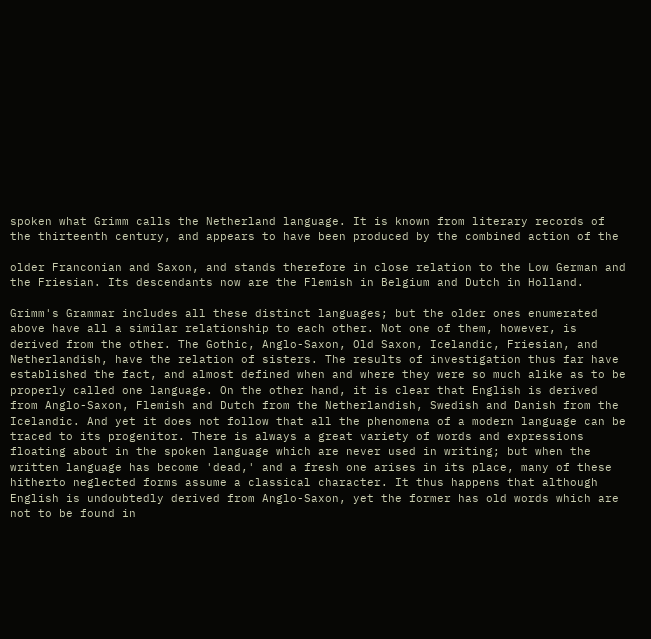spoken what Grimm calls the Netherland language. It is known from literary records of the thirteenth century, and appears to have been produced by the combined action of the

older Franconian and Saxon, and stands therefore in close relation to the Low German and the Friesian. Its descendants now are the Flemish in Belgium and Dutch in Holland.

Grimm's Grammar includes all these distinct languages; but the older ones enumerated above have all a similar relationship to each other. Not one of them, however, is derived from the other. The Gothic, Anglo-Saxon, Old Saxon, Icelandic, Friesian, and Netherlandish, have the relation of sisters. The results of investigation thus far have established the fact, and almost defined when and where they were so much alike as to be properly called one language. On the other hand, it is clear that English is derived from Anglo-Saxon, Flemish and Dutch from the Netherlandish, Swedish and Danish from the Icelandic. And yet it does not follow that all the phenomena of a modern language can be traced to its progenitor. There is always a great variety of words and expressions floating about in the spoken language which are never used in writing; but when the written language has become 'dead,' and a fresh one arises in its place, many of these hitherto neglected forms assume a classical character. It thus happens that although English is undoubtedly derived from Anglo-Saxon, yet the former has old words which are not to be found in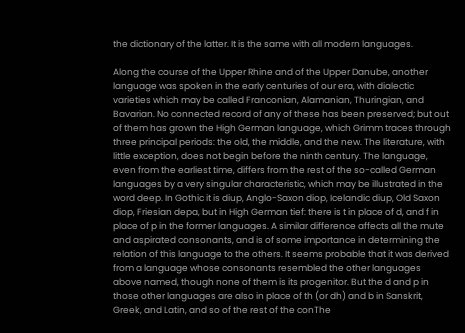the dictionary of the latter. It is the same with all modern languages.

Along the course of the Upper Rhine and of the Upper Danube, another language was spoken in the early centuries of our era, with dialectic varieties which may be called Franconian, Alamanian, Thuringian, and Bavarian. No connected record of any of these has been preserved; but out of them has grown the High German language, which Grimm traces through three principal periods: the old, the middle, and the new. The literature, with little exception, does not begin before the ninth century. The language, even from the earliest time, differs from the rest of the so-called German languages by a very singular characteristic, which may be illustrated in the word deep. In Gothic it is diup, Anglo-Saxon diop, Icelandic diup, Old Saxon diop, Friesian depa, but in High German tief: there is t in place of d, and f in place of p in the former languages. A similar difference affects all the mute and aspirated consonants, and is of some importance in determining the relation of this language to the others. It seems probable that it was derived from a language whose consonants resembled the other languages above named, though none of them is its progenitor. But the d and p in those other languages are also in place of th (or dh) and b in Sanskrit, Greek, and Latin, and so of the rest of the conThe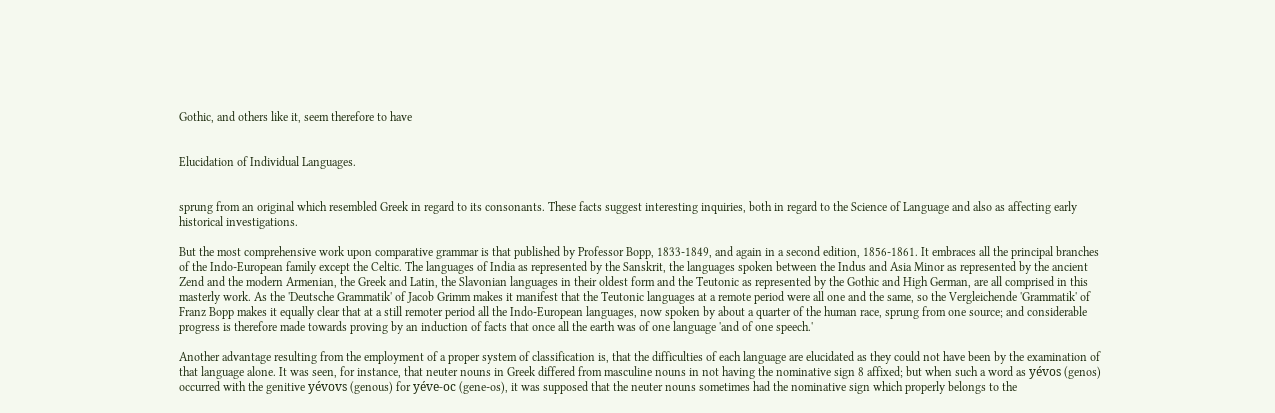Gothic, and others like it, seem therefore to have


Elucidation of Individual Languages.


sprung from an original which resembled Greek in regard to its consonants. These facts suggest interesting inquiries, both in regard to the Science of Language and also as affecting early historical investigations.

But the most comprehensive work upon comparative grammar is that published by Professor Bopp, 1833-1849, and again in a second edition, 1856-1861. It embraces all the principal branches of the Indo-European family except the Celtic. The languages of India as represented by the Sanskrit, the languages spoken between the Indus and Asia Minor as represented by the ancient Zend and the modern Armenian, the Greek and Latin, the Slavonian languages in their oldest form and the Teutonic as represented by the Gothic and High German, are all comprised in this masterly work. As the 'Deutsche Grammatik' of Jacob Grimm makes it manifest that the Teutonic languages at a remote period were all one and the same, so the Vergleichende 'Grammatik' of Franz Bopp makes it equally clear that at a still remoter period all the Indo-European languages, now spoken by about a quarter of the human race, sprung from one source; and considerable progress is therefore made towards proving by an induction of facts that once all the earth was of one language 'and of one speech.'

Another advantage resulting from the employment of a proper system of classification is, that the difficulties of each language are elucidated as they could not have been by the examination of that language alone. It was seen, for instance, that neuter nouns in Greek differed from masculine nouns in not having the nominative sign 8 affixed; but when such a word as yévos (genos) occurred with the genitive yévovs (genous) for yéve-oc (gene-os), it was supposed that the neuter nouns sometimes had the nominative sign which properly belongs to the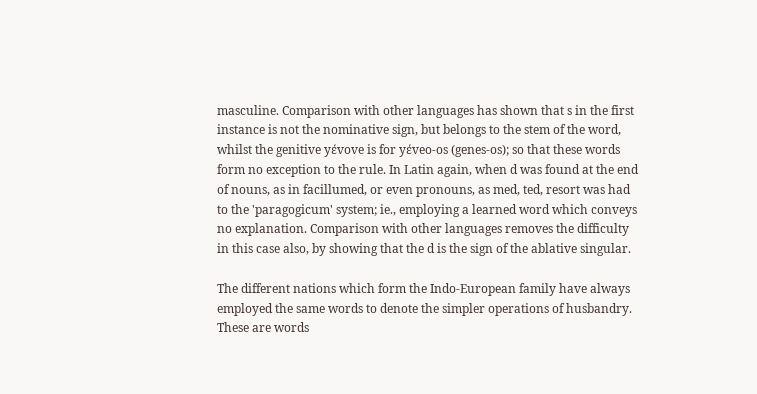masculine. Comparison with other languages has shown that s in the first instance is not the nominative sign, but belongs to the stem of the word, whilst the genitive yέvove is for yέveo-os (genes-os); so that these words form no exception to the rule. In Latin again, when d was found at the end of nouns, as in facillumed, or even pronouns, as med, ted, resort was had to the 'paragogicum' system; ie., employing a learned word which conveys no explanation. Comparison with other languages removes the difficulty in this case also, by showing that the d is the sign of the ablative singular.

The different nations which form the Indo-European family have always employed the same words to denote the simpler operations of husbandry. These are words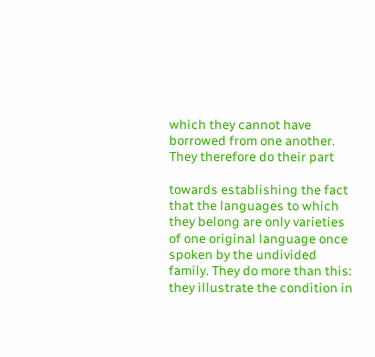which they cannot have borrowed from one another. They therefore do their part

towards establishing the fact that the languages to which they belong are only varieties of one original language once spoken by the undivided family. They do more than this: they illustrate the condition in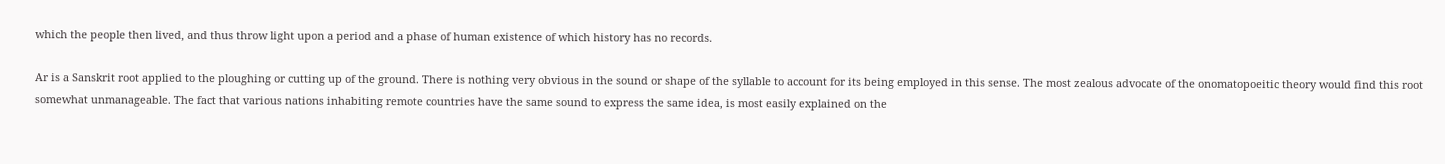which the people then lived, and thus throw light upon a period and a phase of human existence of which history has no records.

Ar is a Sanskrit root applied to the ploughing or cutting up of the ground. There is nothing very obvious in the sound or shape of the syllable to account for its being employed in this sense. The most zealous advocate of the onomatopoeitic theory would find this root somewhat unmanageable. The fact that various nations inhabiting remote countries have the same sound to express the same idea, is most easily explained on the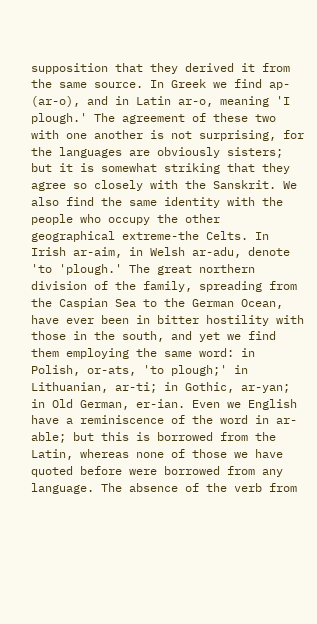supposition that they derived it from the same source. In Greek we find ap- (ar-o), and in Latin ar-o, meaning 'I plough.' The agreement of these two with one another is not surprising, for the languages are obviously sisters; but it is somewhat striking that they agree so closely with the Sanskrit. We also find the same identity with the people who occupy the other geographical extreme-the Celts. In Irish ar-aim, in Welsh ar-adu, denote 'to 'plough.' The great northern division of the family, spreading from the Caspian Sea to the German Ocean, have ever been in bitter hostility with those in the south, and yet we find them employing the same word: in Polish, or-ats, 'to plough;' in Lithuanian, ar-ti; in Gothic, ar-yan; in Old German, er-ian. Even we English have a reminiscence of the word in ar-able; but this is borrowed from the Latin, whereas none of those we have quoted before were borrowed from any language. The absence of the verb from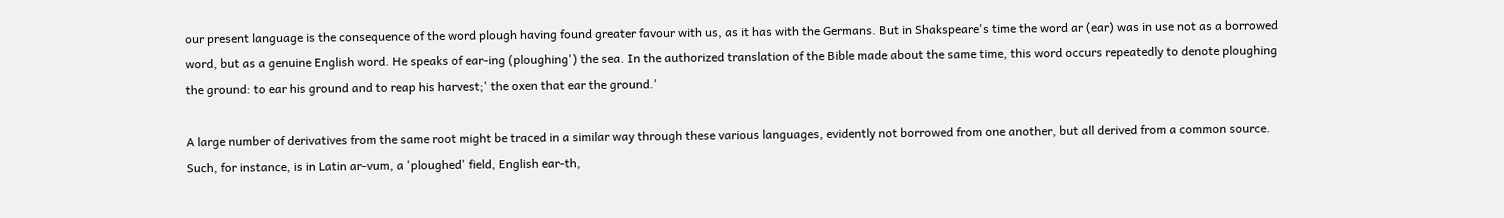our present language is the consequence of the word plough having found greater favour with us, as it has with the Germans. But in Shakspeare's time the word ar (ear) was in use not as a borrowed word, but as a genuine English word. He speaks of ear-ing (ploughing') the sea. In the authorized translation of the Bible made about the same time, this word occurs repeatedly to denote ploughing the ground: to ear his ground and to reap his harvest;' the oxen that ear the ground.'

A large number of derivatives from the same root might be traced in a similar way through these various languages, evidently not borrowed from one another, but all derived from a common source. Such, for instance, is in Latin ar-vum, a 'ploughed' field, English ear-th,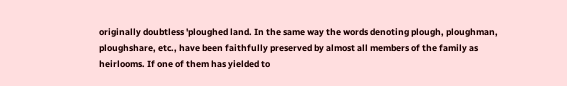originally doubtless 'ploughed land. In the same way the words denoting plough, ploughman, ploughshare, etc., have been faithfully preserved by almost all members of the family as heirlooms. If one of them has yielded to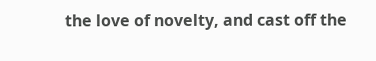the love of novelty, and cast off the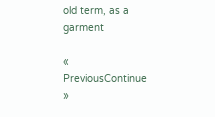old term, as a garment

« PreviousContinue »